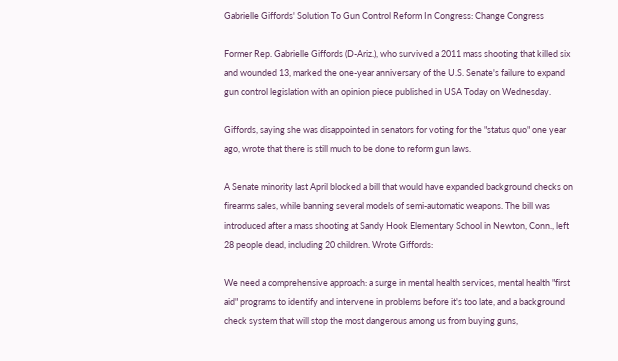Gabrielle Giffords' Solution To Gun Control Reform In Congress: Change Congress

Former Rep. Gabrielle Giffords (D-Ariz.), who survived a 2011 mass shooting that killed six and wounded 13, marked the one-year anniversary of the U.S. Senate's failure to expand gun control legislation with an opinion piece published in USA Today on Wednesday.

Giffords, saying she was disappointed in senators for voting for the "status quo" one year ago, wrote that there is still much to be done to reform gun laws.

A Senate minority last April blocked a bill that would have expanded background checks on firearms sales, while banning several models of semi-automatic weapons. The bill was introduced after a mass shooting at Sandy Hook Elementary School in Newton, Conn., left 28 people dead, including 20 children. Wrote Giffords:

We need a comprehensive approach: a surge in mental health services, mental health "first aid" programs to identify and intervene in problems before it's too late, and a background check system that will stop the most dangerous among us from buying guns,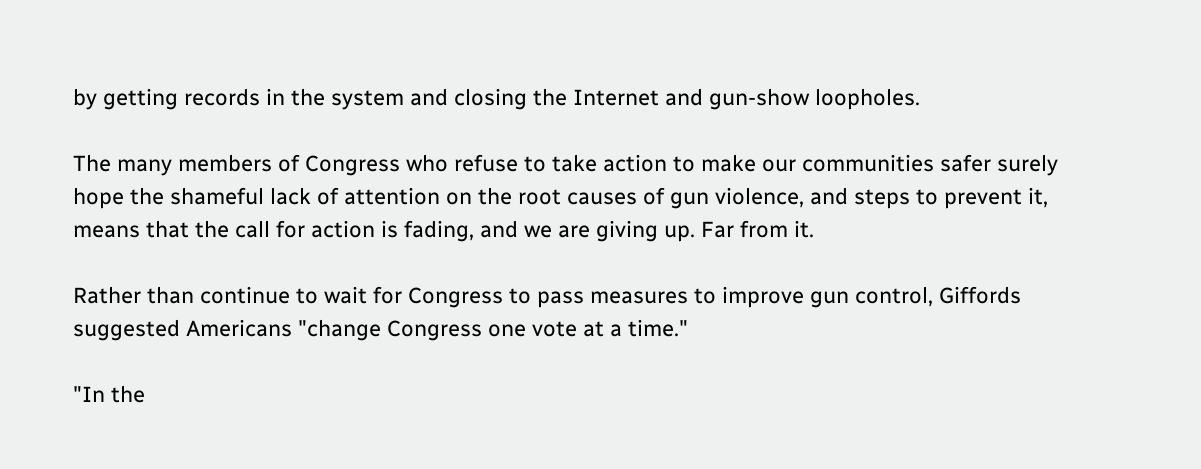by getting records in the system and closing the Internet and gun-show loopholes.

The many members of Congress who refuse to take action to make our communities safer surely hope the shameful lack of attention on the root causes of gun violence, and steps to prevent it, means that the call for action is fading, and we are giving up. Far from it.

Rather than continue to wait for Congress to pass measures to improve gun control, Giffords suggested Americans "change Congress one vote at a time."

"In the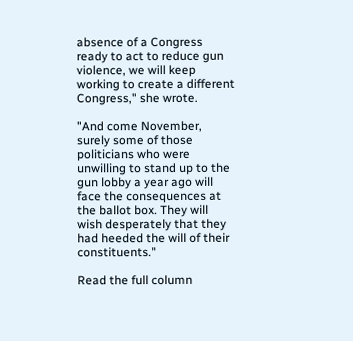absence of a Congress ready to act to reduce gun violence, we will keep working to create a different Congress," she wrote.

"And come November, surely some of those politicians who were unwilling to stand up to the gun lobby a year ago will face the consequences at the ballot box. They will wish desperately that they had heeded the will of their constituents."

Read the full column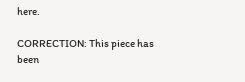here.

CORRECTION: This piece has been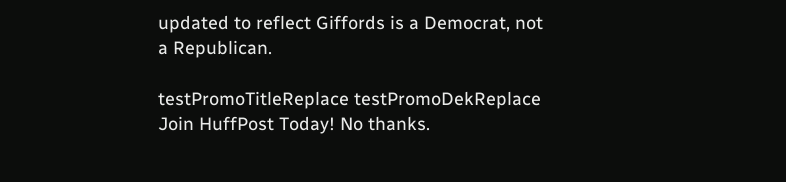updated to reflect Giffords is a Democrat, not a Republican.

testPromoTitleReplace testPromoDekReplace Join HuffPost Today! No thanks.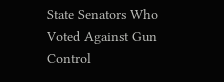State Senators Who Voted Against Gun Control